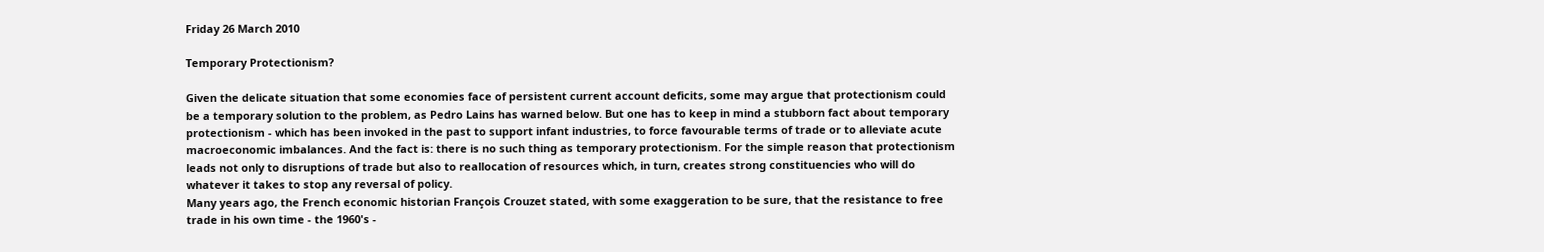Friday 26 March 2010

Temporary Protectionism?

Given the delicate situation that some economies face of persistent current account deficits, some may argue that protectionism could be a temporary solution to the problem, as Pedro Lains has warned below. But one has to keep in mind a stubborn fact about temporary protectionism - which has been invoked in the past to support infant industries, to force favourable terms of trade or to alleviate acute macroeconomic imbalances. And the fact is: there is no such thing as temporary protectionism. For the simple reason that protectionism leads not only to disruptions of trade but also to reallocation of resources which, in turn, creates strong constituencies who will do whatever it takes to stop any reversal of policy.
Many years ago, the French economic historian François Crouzet stated, with some exaggeration to be sure, that the resistance to free trade in his own time - the 1960's -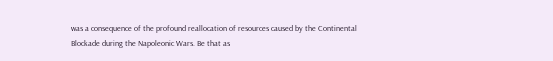was a consequence of the profound reallocation of resources caused by the Continental Blockade during the Napoleonic Wars. Be that as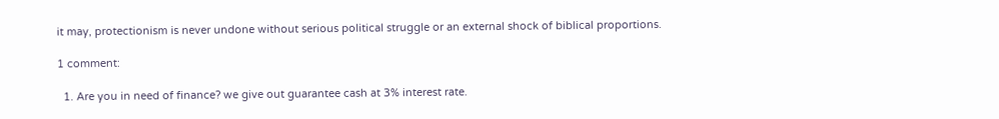it may, protectionism is never undone without serious political struggle or an external shock of biblical proportions.

1 comment:

  1. Are you in need of finance? we give out guarantee cash at 3% interest rate.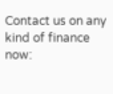Contact us on any kind of finance now: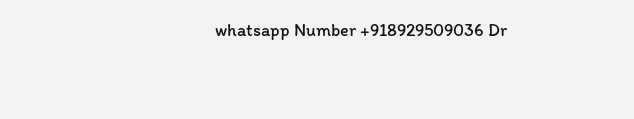whatsapp Number +918929509036 Dr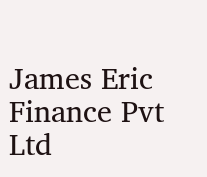James Eric Finance Pvt Ltd